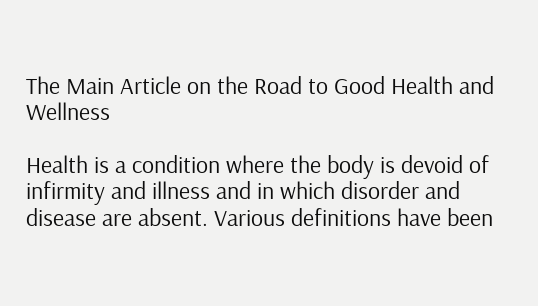The Main Article on the Road to Good Health and Wellness

Health is a condition where the body is devoid of infirmity and illness and in which disorder and disease are absent. Various definitions have been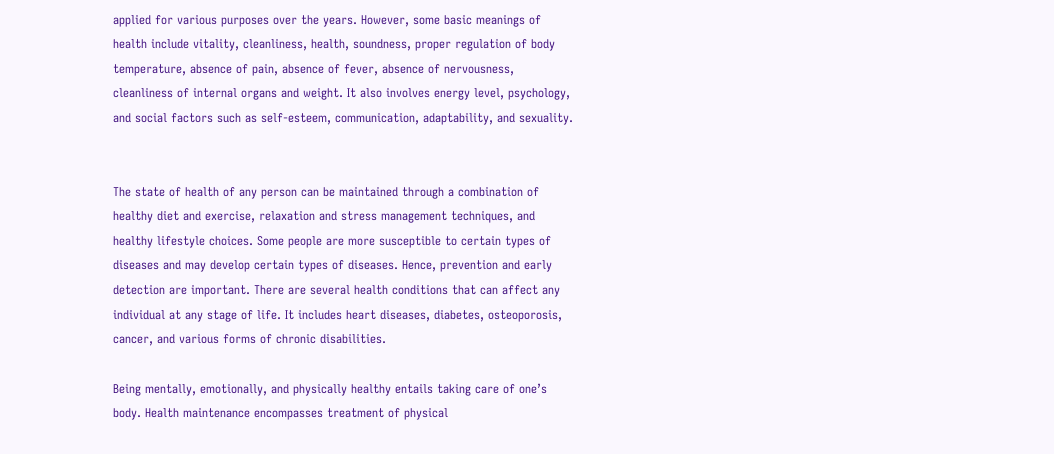applied for various purposes over the years. However, some basic meanings of health include vitality, cleanliness, health, soundness, proper regulation of body temperature, absence of pain, absence of fever, absence of nervousness, cleanliness of internal organs and weight. It also involves energy level, psychology, and social factors such as self-esteem, communication, adaptability, and sexuality.


The state of health of any person can be maintained through a combination of healthy diet and exercise, relaxation and stress management techniques, and healthy lifestyle choices. Some people are more susceptible to certain types of diseases and may develop certain types of diseases. Hence, prevention and early detection are important. There are several health conditions that can affect any individual at any stage of life. It includes heart diseases, diabetes, osteoporosis, cancer, and various forms of chronic disabilities.

Being mentally, emotionally, and physically healthy entails taking care of one’s body. Health maintenance encompasses treatment of physical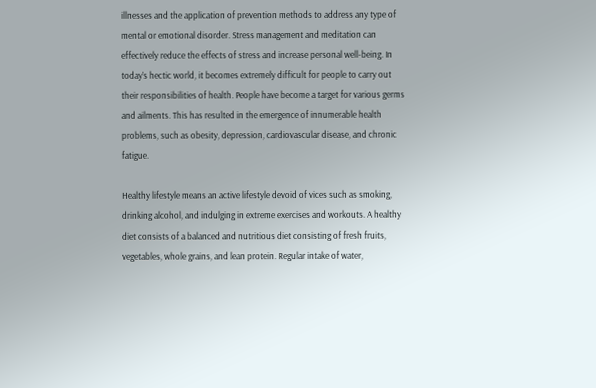illnesses and the application of prevention methods to address any type of mental or emotional disorder. Stress management and meditation can effectively reduce the effects of stress and increase personal well-being. In today’s hectic world, it becomes extremely difficult for people to carry out their responsibilities of health. People have become a target for various germs and ailments. This has resulted in the emergence of innumerable health problems, such as obesity, depression, cardiovascular disease, and chronic fatigue.

Healthy lifestyle means an active lifestyle devoid of vices such as smoking, drinking alcohol, and indulging in extreme exercises and workouts. A healthy diet consists of a balanced and nutritious diet consisting of fresh fruits, vegetables, whole grains, and lean protein. Regular intake of water,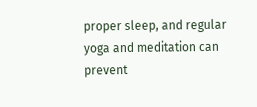proper sleep, and regular yoga and meditation can prevent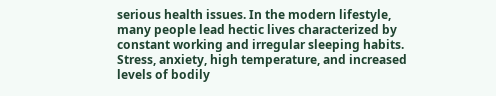serious health issues. In the modern lifestyle, many people lead hectic lives characterized by constant working and irregular sleeping habits. Stress, anxiety, high temperature, and increased levels of bodily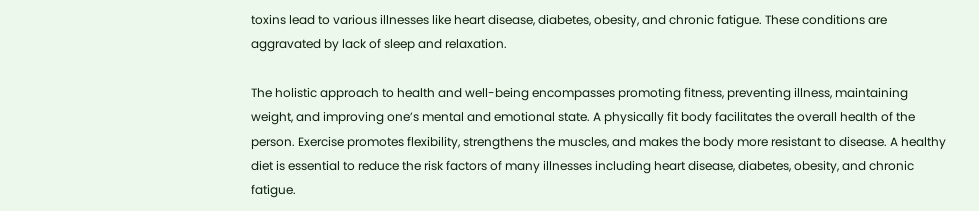toxins lead to various illnesses like heart disease, diabetes, obesity, and chronic fatigue. These conditions are aggravated by lack of sleep and relaxation.

The holistic approach to health and well-being encompasses promoting fitness, preventing illness, maintaining weight, and improving one’s mental and emotional state. A physically fit body facilitates the overall health of the person. Exercise promotes flexibility, strengthens the muscles, and makes the body more resistant to disease. A healthy diet is essential to reduce the risk factors of many illnesses including heart disease, diabetes, obesity, and chronic fatigue.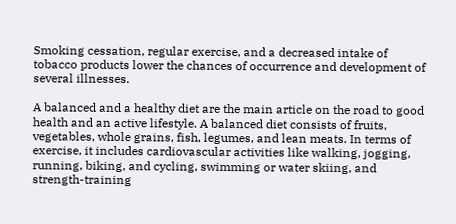Smoking cessation, regular exercise, and a decreased intake of tobacco products lower the chances of occurrence and development of several illnesses.

A balanced and a healthy diet are the main article on the road to good health and an active lifestyle. A balanced diet consists of fruits, vegetables, whole grains, fish, legumes, and lean meats. In terms of exercise, it includes cardiovascular activities like walking, jogging, running, biking, and cycling, swimming or water skiing, and strength-training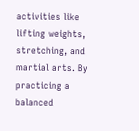activities like lifting weights, stretching, and martial arts. By practicing a balanced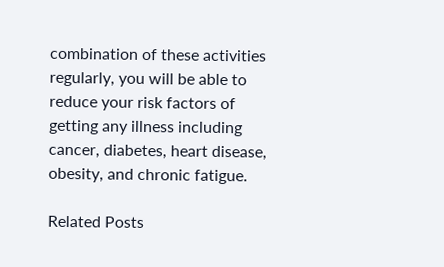combination of these activities regularly, you will be able to reduce your risk factors of getting any illness including cancer, diabetes, heart disease, obesity, and chronic fatigue.

Related Posts